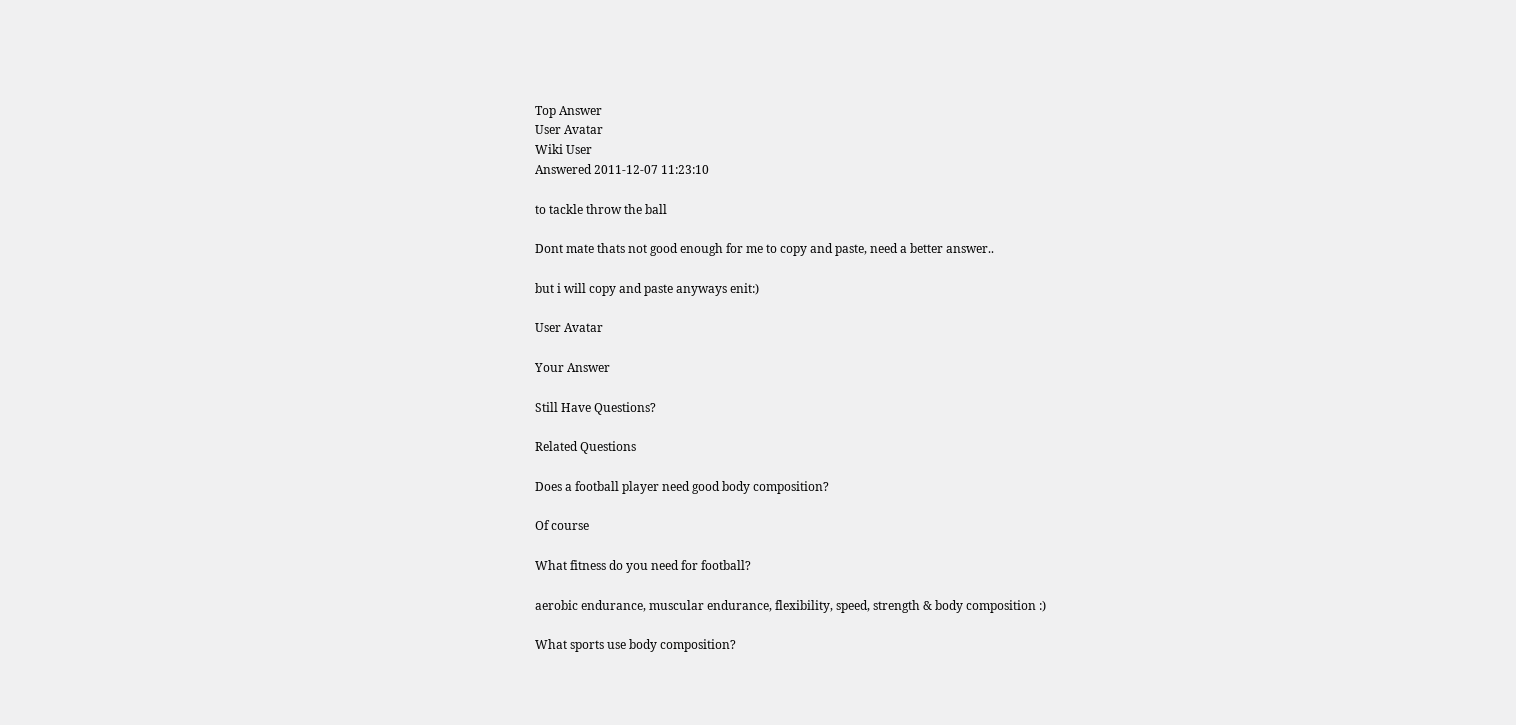Top Answer
User Avatar
Wiki User
Answered 2011-12-07 11:23:10

to tackle throw the ball

Dont mate thats not good enough for me to copy and paste, need a better answer..

but i will copy and paste anyways enit:)

User Avatar

Your Answer

Still Have Questions?

Related Questions

Does a football player need good body composition?

Of course

What fitness do you need for football?

aerobic endurance, muscular endurance, flexibility, speed, strength & body composition :)

What sports use body composition?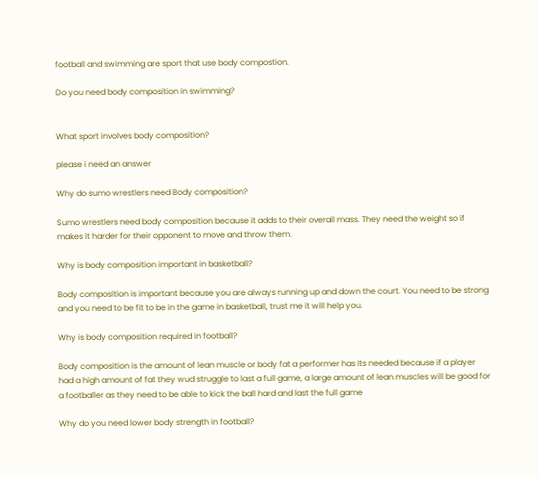football and swimming are sport that use body compostion.

Do you need body composition in swimming?


What sport involves body composition?

please i need an answer

Why do sumo wrestlers need Body composition?

Sumo wrestlers need body composition because it adds to their overall mass. They need the weight so if makes it harder for their opponent to move and throw them.

Why is body composition important in basketball?

Body composition is important because you are always running up and down the court. You need to be strong and you need to be fit to be in the game in basketball, trust me it will help you.

Why is body composition required in football?

Body composition is the amount of lean muscle or body fat a performer has Its needed because if a player had a high amount of fat they wud struggle to last a full game, a large amount of lean muscles will be good for a footballer as they need to be able to kick the ball hard and last the full game

Why do you need lower body strength in football?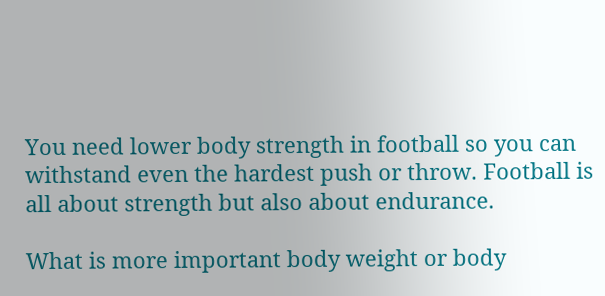You need lower body strength in football so you can withstand even the hardest push or throw. Football is all about strength but also about endurance.

What is more important body weight or body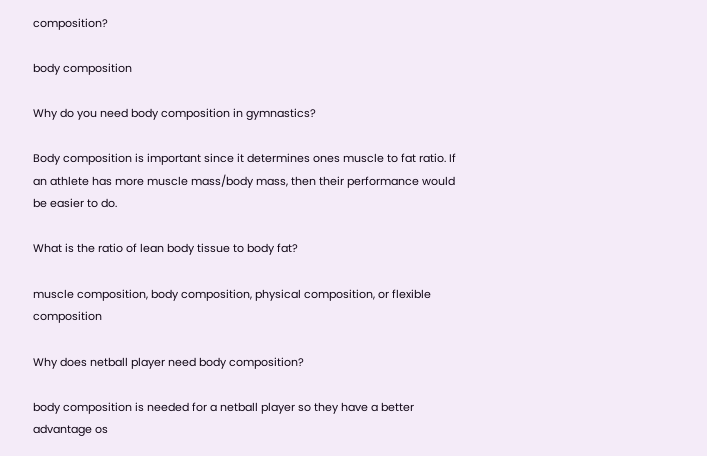composition?

body composition

Why do you need body composition in gymnastics?

Body composition is important since it determines ones muscle to fat ratio. If an athlete has more muscle mass/body mass, then their performance would be easier to do.

What is the ratio of lean body tissue to body fat?

muscle composition, body composition, physical composition, or flexible composition

Why does netball player need body composition?

body composition is needed for a netball player so they have a better advantage os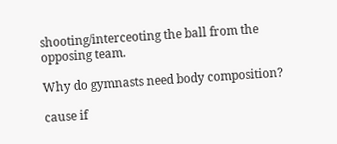shooting/interceoting the ball from the opposing team.

Why do gymnasts need body composition?

cause if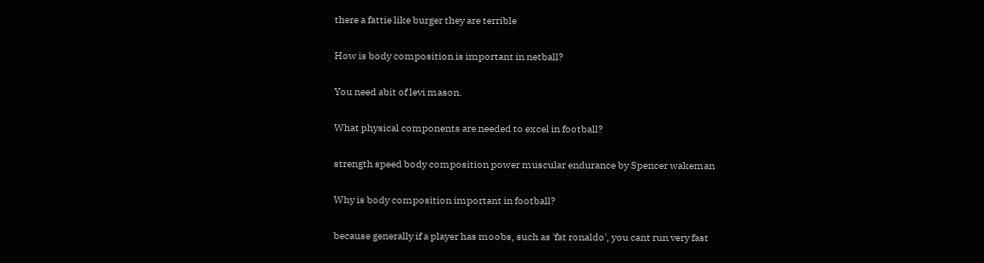there a fattie like burger they are terrible

How is body composition is important in netball?

You need abit of levi mason.

What physical components are needed to excel in football?

strength speed body composition power muscular endurance by Spencer wakeman

Why is body composition important in football?

because generally if a player has moobs, such as 'fat ronaldo', you cant run very fast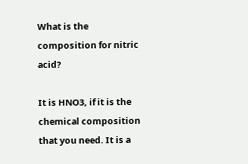What is the composition for nitric acid?

It is HNO3, if it is the chemical composition that you need. It is a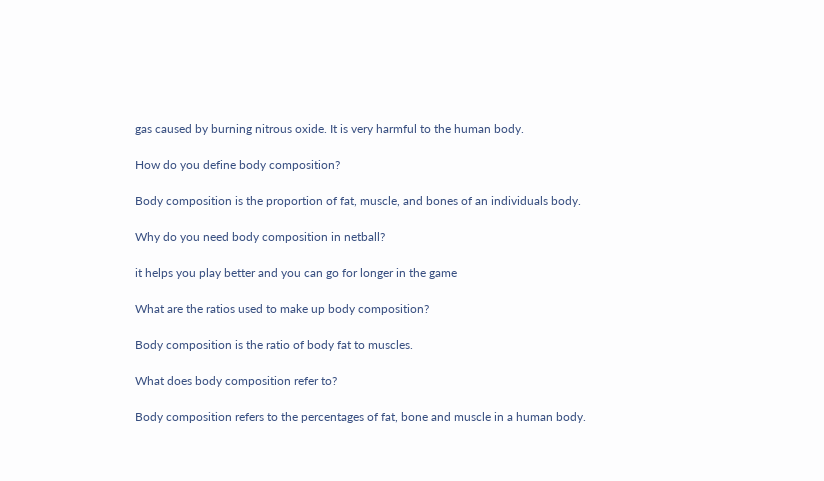gas caused by burning nitrous oxide. It is very harmful to the human body.

How do you define body composition?

Body composition is the proportion of fat, muscle, and bones of an individuals body.

Why do you need body composition in netball?

it helps you play better and you can go for longer in the game

What are the ratios used to make up body composition?

Body composition is the ratio of body fat to muscles.

What does body composition refer to?

Body composition refers to the percentages of fat, bone and muscle in a human body.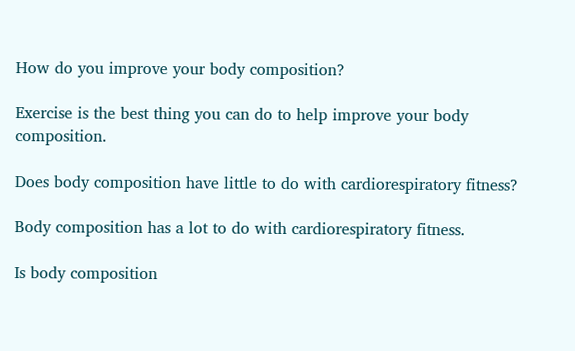How do you improve your body composition?

Exercise is the best thing you can do to help improve your body composition.

Does body composition have little to do with cardiorespiratory fitness?

Body composition has a lot to do with cardiorespiratory fitness.

Is body composition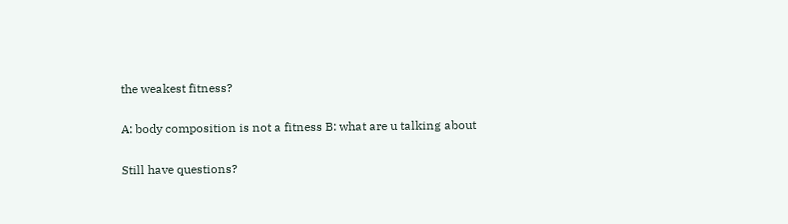the weakest fitness?

A: body composition is not a fitness B: what are u talking about

Still have questions?